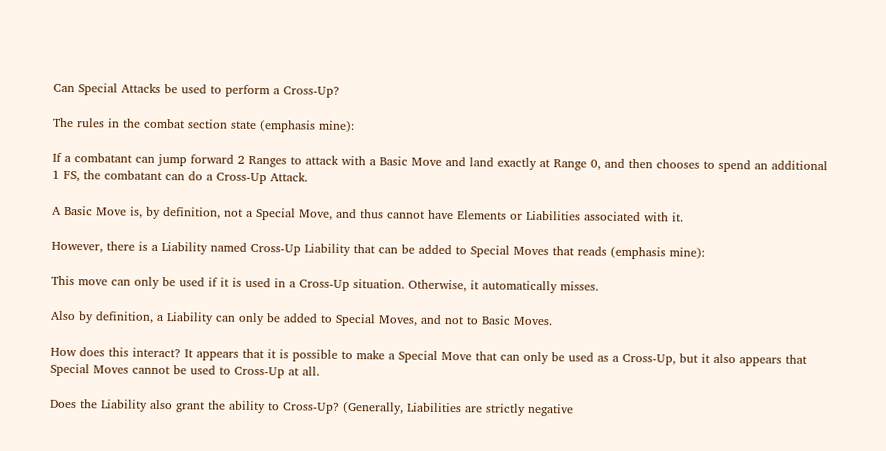Can Special Attacks be used to perform a Cross-Up?

The rules in the combat section state (emphasis mine):

If a combatant can jump forward 2 Ranges to attack with a Basic Move and land exactly at Range 0, and then chooses to spend an additional 1 FS, the combatant can do a Cross-Up Attack.

A Basic Move is, by definition, not a Special Move, and thus cannot have Elements or Liabilities associated with it.

However, there is a Liability named Cross-Up Liability that can be added to Special Moves that reads (emphasis mine):

This move can only be used if it is used in a Cross-Up situation. Otherwise, it automatically misses.

Also by definition, a Liability can only be added to Special Moves, and not to Basic Moves.

How does this interact? It appears that it is possible to make a Special Move that can only be used as a Cross-Up, but it also appears that Special Moves cannot be used to Cross-Up at all.

Does the Liability also grant the ability to Cross-Up? (Generally, Liabilities are strictly negative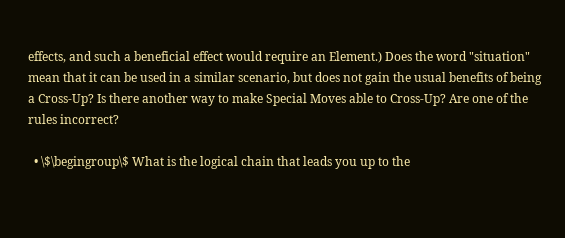effects, and such a beneficial effect would require an Element.) Does the word "situation" mean that it can be used in a similar scenario, but does not gain the usual benefits of being a Cross-Up? Is there another way to make Special Moves able to Cross-Up? Are one of the rules incorrect?

  • \$\begingroup\$ What is the logical chain that leads you up to the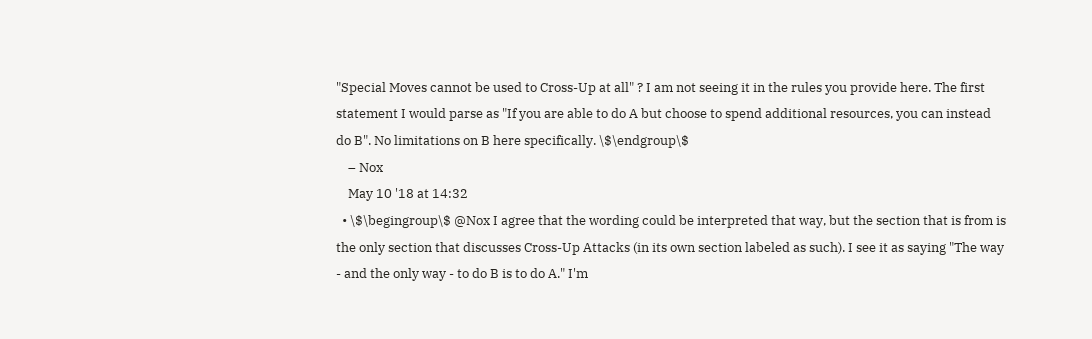"Special Moves cannot be used to Cross-Up at all" ? I am not seeing it in the rules you provide here. The first statement I would parse as "If you are able to do A but choose to spend additional resources, you can instead do B". No limitations on B here specifically. \$\endgroup\$
    – Nox
    May 10 '18 at 14:32
  • \$\begingroup\$ @Nox I agree that the wording could be interpreted that way, but the section that is from is the only section that discusses Cross-Up Attacks (in its own section labeled as such). I see it as saying "The way - and the only way - to do B is to do A." I'm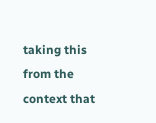taking this from the context that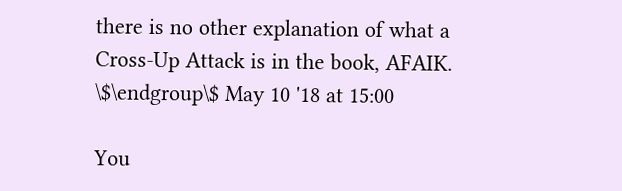there is no other explanation of what a Cross-Up Attack is in the book, AFAIK. \$\endgroup\$ May 10 '18 at 15:00

You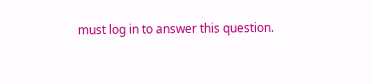must log in to answer this question.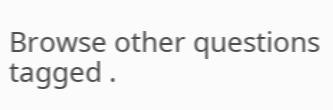Browse other questions tagged .